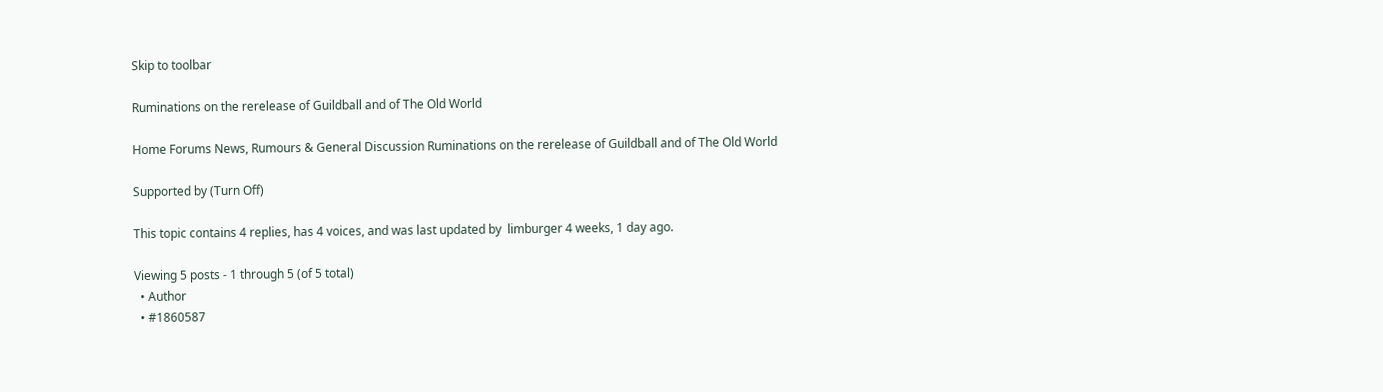Skip to toolbar

Ruminations on the rerelease of Guildball and of The Old World

Home Forums News, Rumours & General Discussion Ruminations on the rerelease of Guildball and of The Old World

Supported by (Turn Off)

This topic contains 4 replies, has 4 voices, and was last updated by  limburger 4 weeks, 1 day ago.

Viewing 5 posts - 1 through 5 (of 5 total)
  • Author
  • #1860587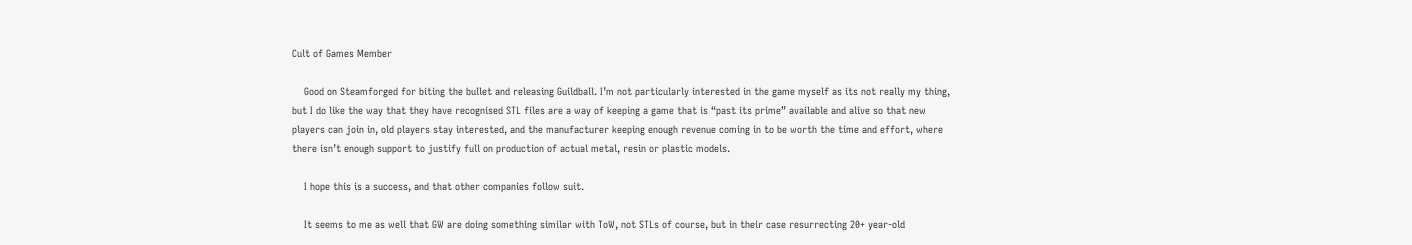Cult of Games Member

    Good on Steamforged for biting the bullet and releasing Guildball. I’m not particularly interested in the game myself as its not really my thing, but I do like the way that they have recognised STL files are a way of keeping a game that is “past its prime” available and alive so that new players can join in, old players stay interested, and the manufacturer keeping enough revenue coming in to be worth the time and effort, where there isn’t enough support to justify full on production of actual metal, resin or plastic models.

    I hope this is a success, and that other companies follow suit.

    It seems to me as well that GW are doing something similar with ToW, not STLs of course, but in their case resurrecting 20+ year-old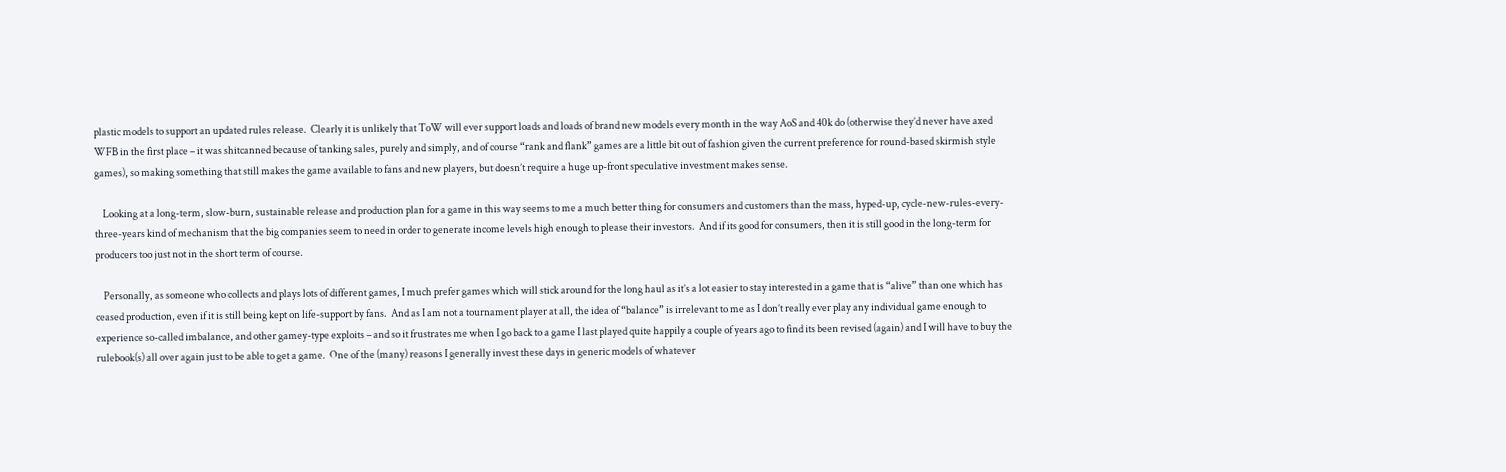plastic models to support an updated rules release.  Clearly it is unlikely that ToW will ever support loads and loads of brand new models every month in the way AoS and 40k do (otherwise they’d never have axed WFB in the first place – it was shitcanned because of tanking sales, purely and simply, and of course “rank and flank” games are a little bit out of fashion given the current preference for round-based skirmish style games), so making something that still makes the game available to fans and new players, but doesn’t require a huge up-front speculative investment makes sense.

    Looking at a long-term, slow-burn, sustainable release and production plan for a game in this way seems to me a much better thing for consumers and customers than the mass, hyped-up, cycle-new-rules-every-three-years kind of mechanism that the big companies seem to need in order to generate income levels high enough to please their investors.  And if its good for consumers, then it is still good in the long-term for producers too just not in the short term of course.

    Personally, as someone who collects and plays lots of different games, I much prefer games which will stick around for the long haul as it’s a lot easier to stay interested in a game that is “alive” than one which has ceased production, even if it is still being kept on life-support by fans.  And as I am not a tournament player at all, the idea of “balance” is irrelevant to me as I don’t really ever play any individual game enough to experience so-called imbalance, and other gamey-type exploits – and so it frustrates me when I go back to a game I last played quite happily a couple of years ago to find its been revised (again) and I will have to buy the rulebook(s) all over again just to be able to get a game.  One of the (many) reasons I generally invest these days in generic models of whatever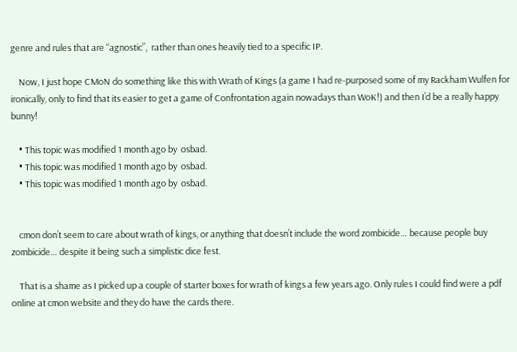genre and rules that are “agnostic”,  rather than ones heavily tied to a specific IP.

    Now, I just hope CMoN do something like this with Wrath of Kings (a game I had re-purposed some of my Rackham Wulfen for ironically, only to find that its easier to get a game of Confrontation again nowadays than WoK!) and then I’d be a really happy bunny!

    • This topic was modified 1 month ago by  osbad.
    • This topic was modified 1 month ago by  osbad.
    • This topic was modified 1 month ago by  osbad.


    cmon don’t seem to care about wrath of kings, or anything that doesn’t include the word zombicide… because people buy zombicide… despite it being such a simplistic dice fest.

    That is a shame as I picked up a couple of starter boxes for wrath of kings a few years ago. Only rules I could find were a pdf online at cmon website and they do have the cards there.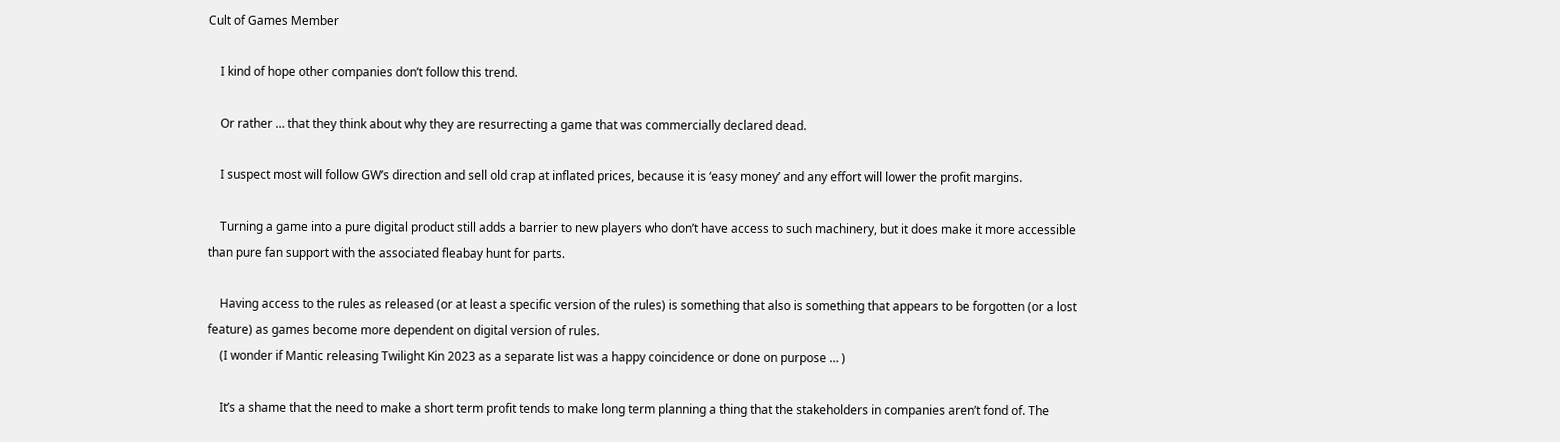Cult of Games Member

    I kind of hope other companies don’t follow this trend.

    Or rather … that they think about why they are resurrecting a game that was commercially declared dead.

    I suspect most will follow GW’s direction and sell old crap at inflated prices, because it is ‘easy money’ and any effort will lower the profit margins.

    Turning a game into a pure digital product still adds a barrier to new players who don’t have access to such machinery, but it does make it more accessible than pure fan support with the associated fleabay hunt for parts.

    Having access to the rules as released (or at least a specific version of the rules) is something that also is something that appears to be forgotten (or a lost feature) as games become more dependent on digital version of rules.
    (I wonder if Mantic releasing Twilight Kin 2023 as a separate list was a happy coincidence or done on purpose … )

    It’s a shame that the need to make a short term profit tends to make long term planning a thing that the stakeholders in companies aren’t fond of. The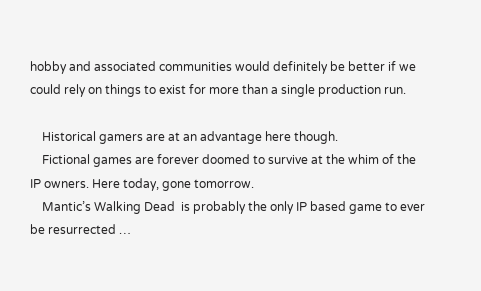hobby and associated communities would definitely be better if we could rely on things to exist for more than a single production run.

    Historical gamers are at an advantage here though.
    Fictional games are forever doomed to survive at the whim of the IP owners. Here today, gone tomorrow.
    Mantic’s Walking Dead  is probably the only IP based game to ever be resurrected …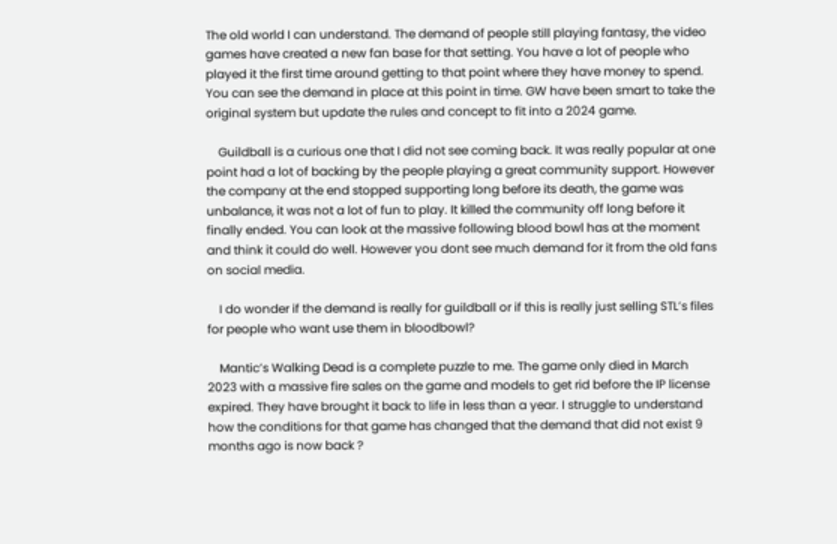The old world I can understand. The demand of people still playing fantasy, the video games have created a new fan base for that setting. You have a lot of people who played it the first time around getting to that point where they have money to spend. You can see the demand in place at this point in time. GW have been smart to take the original system but update the rules and concept to fit into a 2024 game.

    Guildball is a curious one that I did not see coming back. It was really popular at one point had a lot of backing by the people playing a great community support. However the company at the end stopped supporting long before its death, the game was unbalance, it was not a lot of fun to play. It killed the community off long before it finally ended. You can look at the massive following blood bowl has at the moment and think it could do well. However you dont see much demand for it from the old fans on social media.

    I do wonder if the demand is really for guildball or if this is really just selling STL’s files for people who want use them in bloodbowl?

    Mantic’s Walking Dead is a complete puzzle to me. The game only died in March 2023 with a massive fire sales on the game and models to get rid before the IP license expired. They have brought it back to life in less than a year. I struggle to understand how the conditions for that game has changed that the demand that did not exist 9 months ago is now back ?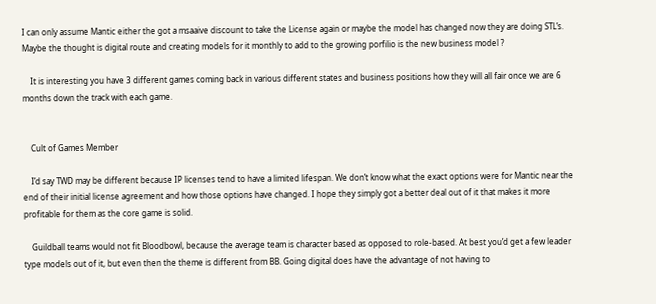I can only assume Mantic either the got a msaaive discount to take the License again or maybe the model has changed now they are doing STL’s. Maybe the thought is digital route and creating models for it monthly to add to the growing porfilio is the new business model ?

    It is interesting you have 3 different games coming back in various different states and business positions how they will all fair once we are 6 months down the track with each game.


    Cult of Games Member

    I’d say TWD may be different because IP licenses tend to have a limited lifespan. We don’t know what the exact options were for Mantic near the end of their initial license agreement and how those options have changed. I hope they simply got a better deal out of it that makes it more profitable for them as the core game is solid.

    Guildball teams would not fit Bloodbowl, because the average team is character based as opposed to role-based. At best you’d get a few leader type models out of it, but even then the theme is different from BB. Going digital does have the advantage of not having to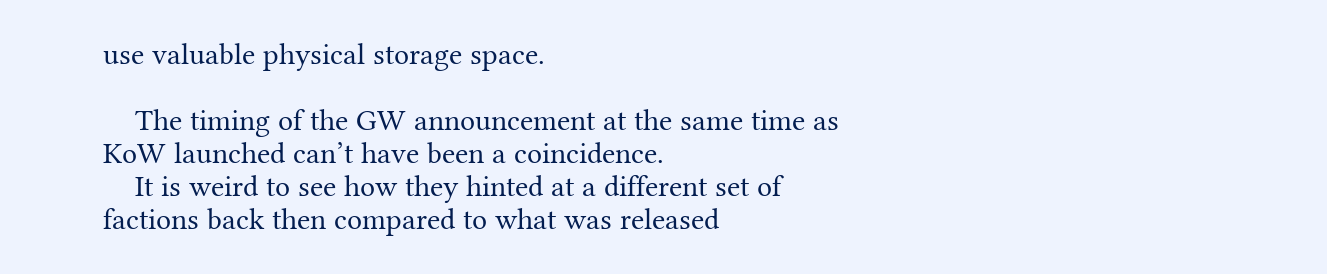use valuable physical storage space.

    The timing of the GW announcement at the same time as KoW launched can’t have been a coincidence.
    It is weird to see how they hinted at a different set of factions back then compared to what was released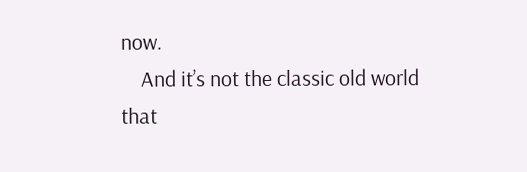now.
    And it’s not the classic old world that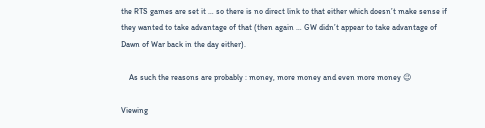the RTS games are set it … so there is no direct link to that either which doesn’t make sense if they wanted to take advantage of that (then again … GW didn’t appear to take advantage of Dawn of War back in the day either).

    As such the reasons are probably : money, more money and even more money 😉

Viewing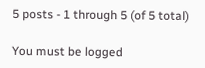5 posts - 1 through 5 (of 5 total)

You must be logged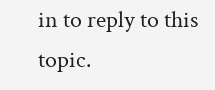in to reply to this topic.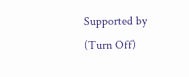Supported by (Turn Off)